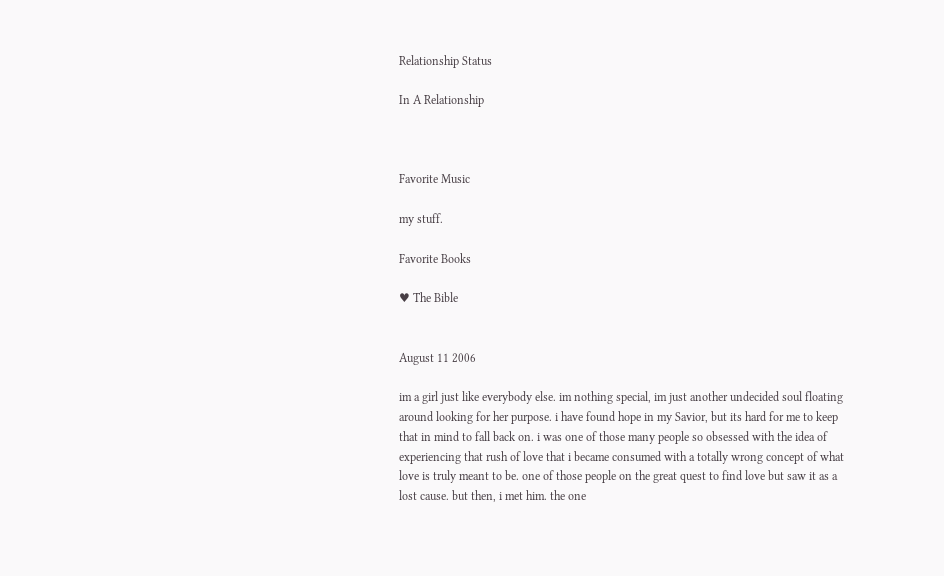Relationship Status

In A Relationship



Favorite Music

my stuff.

Favorite Books

♥ The Bible


August 11 2006

im a girl just like everybody else. im nothing special, im just another undecided soul floating around looking for her purpose. i have found hope in my Savior, but its hard for me to keep that in mind to fall back on. i was one of those many people so obsessed with the idea of experiencing that rush of love that i became consumed with a totally wrong concept of what love is truly meant to be. one of those people on the great quest to find love but saw it as a lost cause. but then, i met him. the one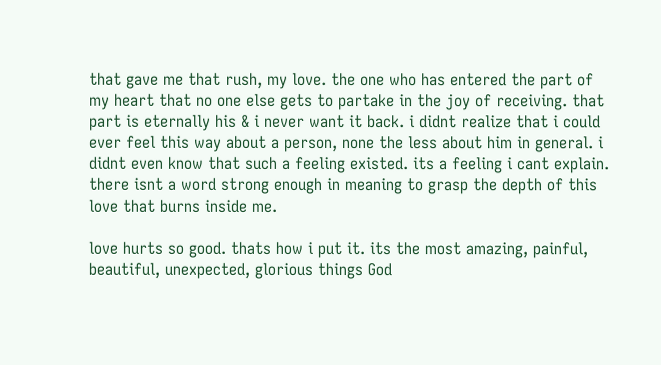that gave me that rush, my love. the one who has entered the part of my heart that no one else gets to partake in the joy of receiving. that part is eternally his & i never want it back. i didnt realize that i could ever feel this way about a person, none the less about him in general. i didnt even know that such a feeling existed. its a feeling i cant explain. there isnt a word strong enough in meaning to grasp the depth of this love that burns inside me.

love hurts so good. thats how i put it. its the most amazing, painful, beautiful, unexpected, glorious things God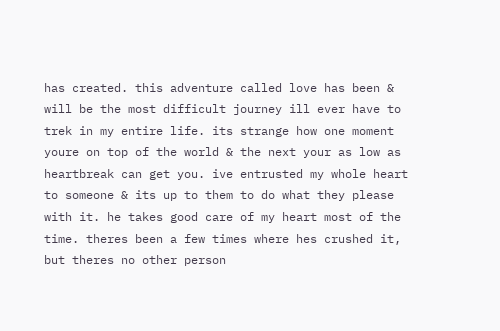has created. this adventure called love has been & will be the most difficult journey ill ever have to trek in my entire life. its strange how one moment youre on top of the world & the next your as low as heartbreak can get you. ive entrusted my whole heart to someone & its up to them to do what they please with it. he takes good care of my heart most of the time. theres been a few times where hes crushed it, but theres no other person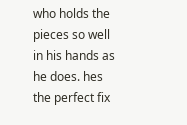who holds the pieces so well in his hands as he does. hes the perfect fix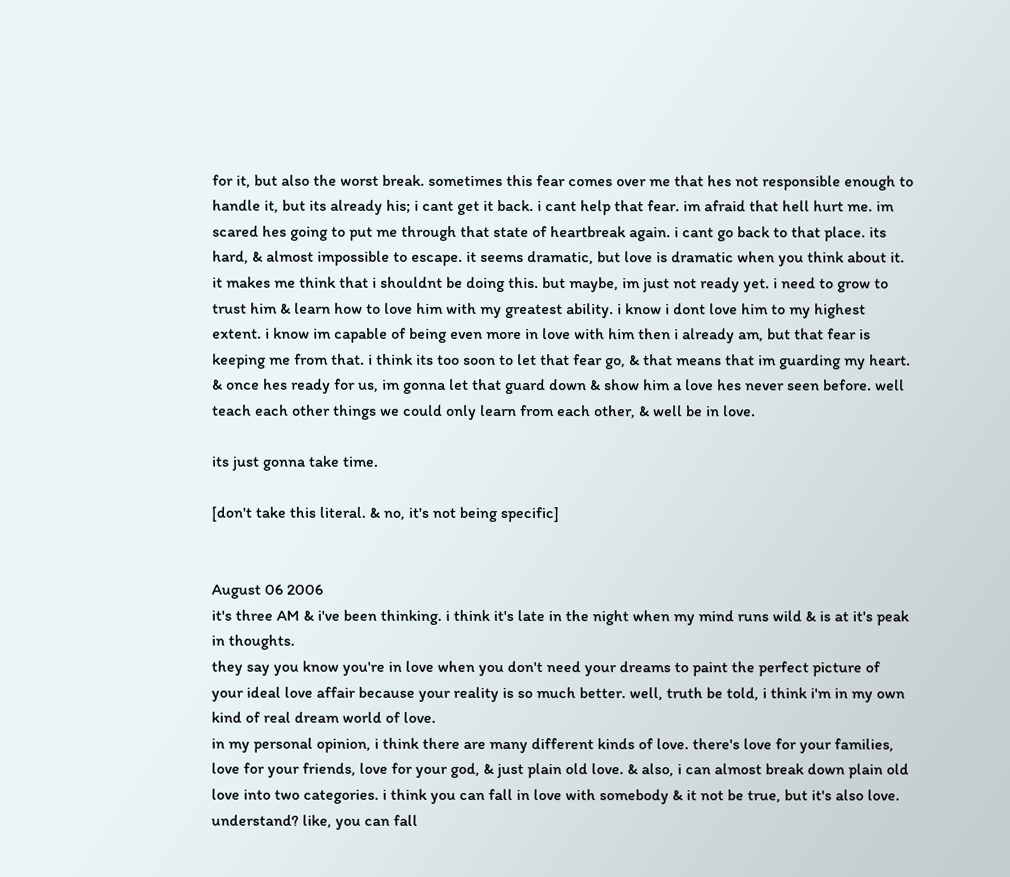for it, but also the worst break. sometimes this fear comes over me that hes not responsible enough to handle it, but its already his; i cant get it back. i cant help that fear. im afraid that hell hurt me. im scared hes going to put me through that state of heartbreak again. i cant go back to that place. its hard, & almost impossible to escape. it seems dramatic, but love is dramatic when you think about it. it makes me think that i shouldnt be doing this. but maybe, im just not ready yet. i need to grow to trust him & learn how to love him with my greatest ability. i know i dont love him to my highest extent. i know im capable of being even more in love with him then i already am, but that fear is keeping me from that. i think its too soon to let that fear go, & that means that im guarding my heart. & once hes ready for us, im gonna let that guard down & show him a love hes never seen before. well teach each other things we could only learn from each other, & well be in love.

its just gonna take time.

[don't take this literal. & no, it's not being specific]


August 06 2006
it's three AM & i've been thinking. i think it's late in the night when my mind runs wild & is at it's peak in thoughts.
they say you know you're in love when you don't need your dreams to paint the perfect picture of your ideal love affair because your reality is so much better. well, truth be told, i think i'm in my own kind of real dream world of love.
in my personal opinion, i think there are many different kinds of love. there's love for your families, love for your friends, love for your god, & just plain old love. & also, i can almost break down plain old love into two categories. i think you can fall in love with somebody & it not be true, but it's also love. understand? like, you can fall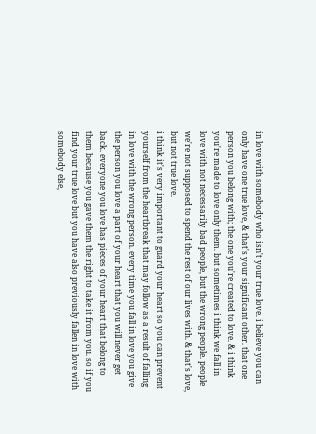in love with somebody who isn't your true love. i believe you can only have one true love, & that's your significant other. that one person you belong with; the one you're created to love. & i think you're made to love only them. but sometimes i think we fall in love with not necessarily bad people, but the wrong people. people we're not supposed to spend the rest of our lives with. & that's love, but not true love.
i think it's very important to guard your heart so you can prevent yourself from the heartbreak that may follow as a result of falling in love with the wrong person. every time you fall in love you give the person you love a part of your heart that you will never get back. everyone you love has pieces of your heart that belong to them because you gave them the right to take it from you. so if you find your true love but you have also previously fallen in love with somebody else,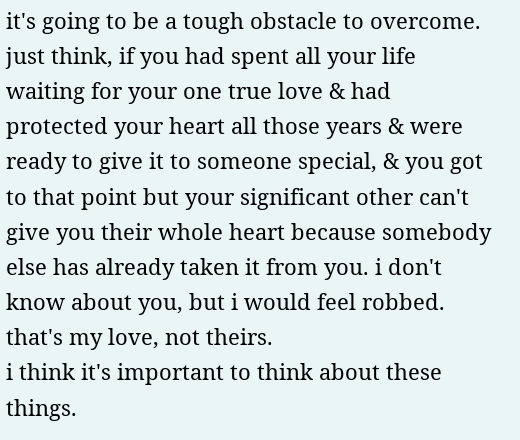it's going to be a tough obstacle to overcome. just think, if you had spent all your life waiting for your one true love & had protected your heart all those years & were ready to give it to someone special, & you got to that point but your significant other can't give you their whole heart because somebody else has already taken it from you. i don't know about you, but i would feel robbed. that's my love, not theirs.
i think it's important to think about these things.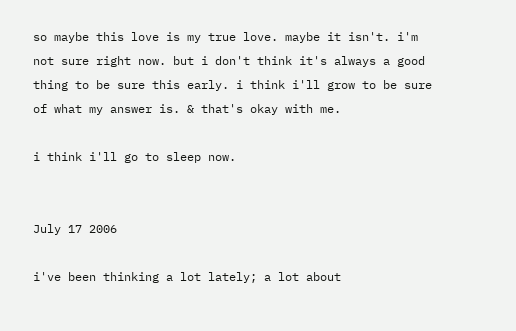so maybe this love is my true love. maybe it isn't. i'm not sure right now. but i don't think it's always a good thing to be sure this early. i think i'll grow to be sure of what my answer is. & that's okay with me.

i think i'll go to sleep now.


July 17 2006

i've been thinking a lot lately; a lot about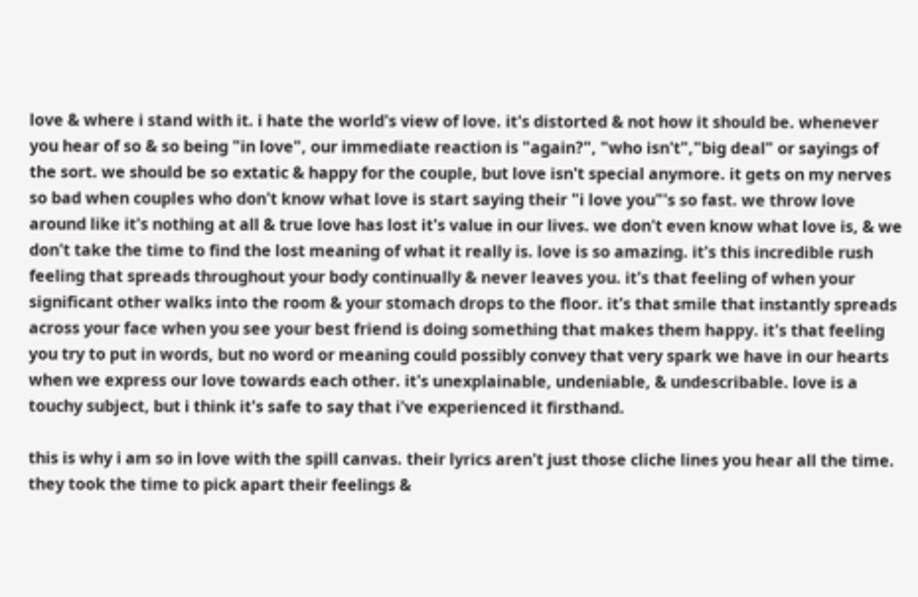love & where i stand with it. i hate the world's view of love. it's distorted & not how it should be. whenever you hear of so & so being "in love", our immediate reaction is "again?", "who isn't","big deal" or sayings of the sort. we should be so extatic & happy for the couple, but love isn't special anymore. it gets on my nerves so bad when couples who don't know what love is start saying their "i love you"'s so fast. we throw love around like it's nothing at all & true love has lost it's value in our lives. we don't even know what love is, & we don't take the time to find the lost meaning of what it really is. love is so amazing. it's this incredible rush feeling that spreads throughout your body continually & never leaves you. it's that feeling of when your significant other walks into the room & your stomach drops to the floor. it's that smile that instantly spreads across your face when you see your best friend is doing something that makes them happy. it's that feeling you try to put in words, but no word or meaning could possibly convey that very spark we have in our hearts when we express our love towards each other. it's unexplainable, undeniable, & undescribable. love is a touchy subject, but i think it's safe to say that i've experienced it firsthand.

this is why i am so in love with the spill canvas. their lyrics aren't just those cliche lines you hear all the time. they took the time to pick apart their feelings &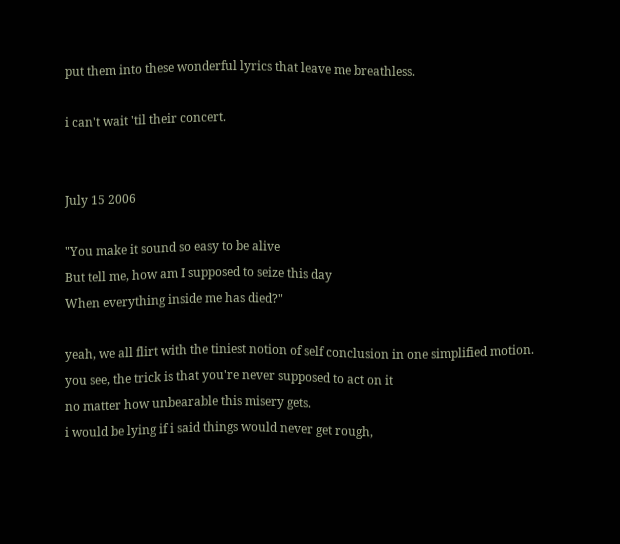put them into these wonderful lyrics that leave me breathless.

i can't wait 'til their concert.


July 15 2006

"You make it sound so easy to be alive
But tell me, how am I supposed to seize this day
When everything inside me has died?"

yeah, we all flirt with the tiniest notion of self conclusion in one simplified motion.
you see, the trick is that you're never supposed to act on it
no matter how unbearable this misery gets.
i would be lying if i said things would never get rough,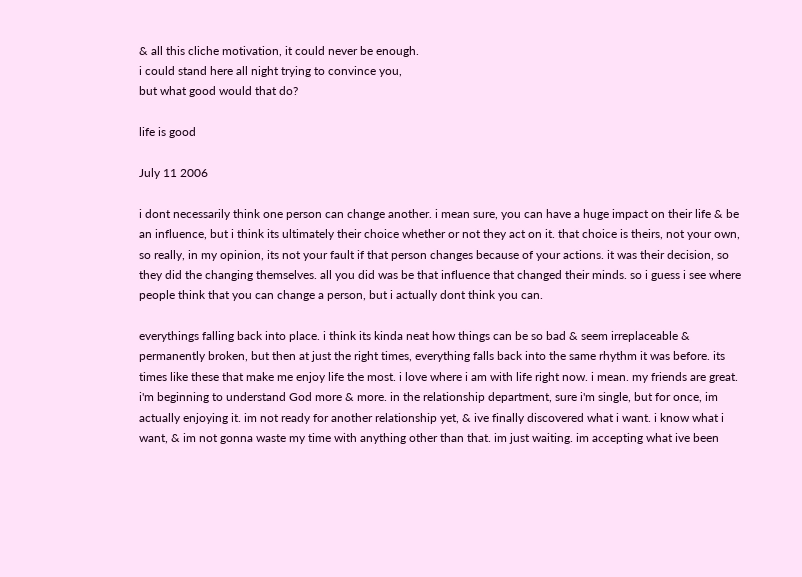& all this cliche motivation, it could never be enough.
i could stand here all night trying to convince you,
but what good would that do?

life is good

July 11 2006

i dont necessarily think one person can change another. i mean sure, you can have a huge impact on their life & be an influence, but i think its ultimately their choice whether or not they act on it. that choice is theirs, not your own, so really, in my opinion, its not your fault if that person changes because of your actions. it was their decision, so they did the changing themselves. all you did was be that influence that changed their minds. so i guess i see where people think that you can change a person, but i actually dont think you can.

everythings falling back into place. i think its kinda neat how things can be so bad & seem irreplaceable & permanently broken, but then at just the right times, everything falls back into the same rhythm it was before. its times like these that make me enjoy life the most. i love where i am with life right now. i mean. my friends are great. i'm beginning to understand God more & more. in the relationship department, sure i'm single, but for once, im actually enjoying it. im not ready for another relationship yet, & ive finally discovered what i want. i know what i want, & im not gonna waste my time with anything other than that. im just waiting. im accepting what ive been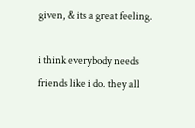given, & its a great feeling.

i think everybody needs friends like i do. they all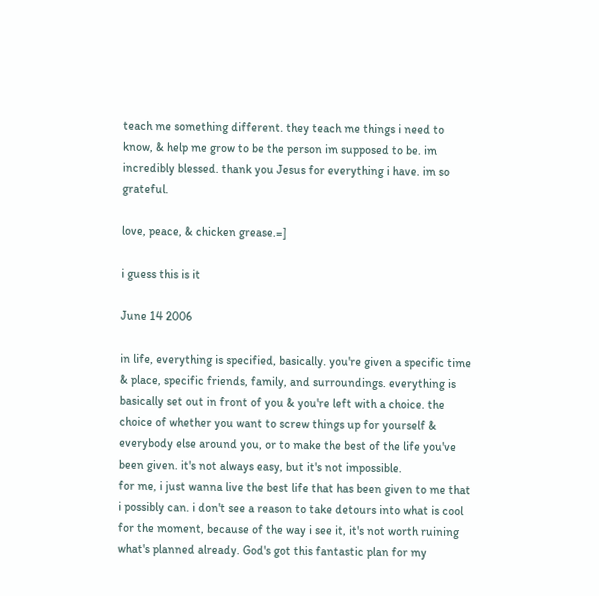teach me something different. they teach me things i need to know, & help me grow to be the person im supposed to be. im incredibly blessed. thank you Jesus for everything i have. im so grateful.

love, peace, & chicken grease.=]

i guess this is it

June 14 2006

in life, everything is specified, basically. you're given a specific time & place, specific friends, family, and surroundings. everything is basically set out in front of you & you're left with a choice. the choice of whether you want to screw things up for yourself & everybody else around you, or to make the best of the life you've been given. it's not always easy, but it's not impossible.
for me, i just wanna live the best life that has been given to me that i possibly can. i don't see a reason to take detours into what is cool for the moment, because of the way i see it, it's not worth ruining what's planned already. God's got this fantastic plan for my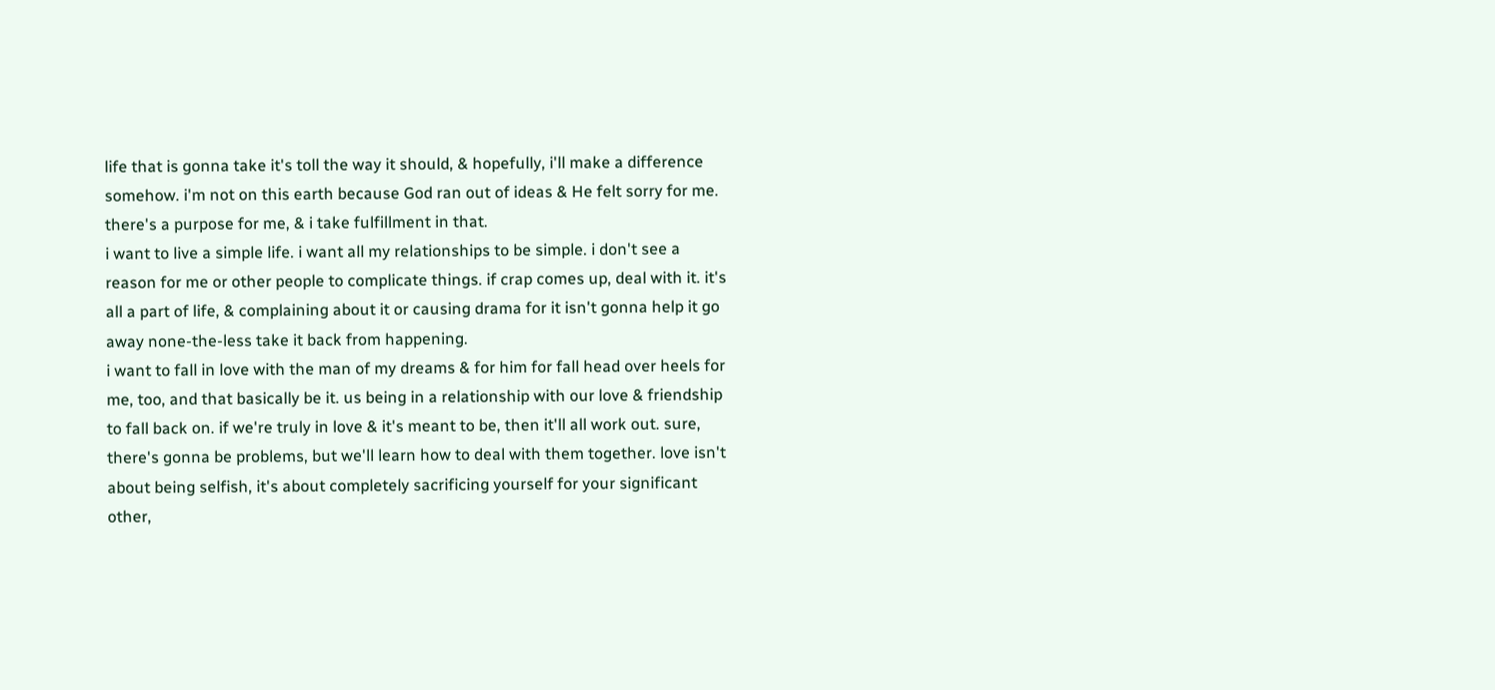life that is gonna take it's toll the way it should, & hopefully, i'll make a difference somehow. i'm not on this earth because God ran out of ideas & He felt sorry for me. there's a purpose for me, & i take fulfillment in that.
i want to live a simple life. i want all my relationships to be simple. i don't see a reason for me or other people to complicate things. if crap comes up, deal with it. it's all a part of life, & complaining about it or causing drama for it isn't gonna help it go away none-the-less take it back from happening.
i want to fall in love with the man of my dreams & for him for fall head over heels for me, too, and that basically be it. us being in a relationship with our love & friendship to fall back on. if we're truly in love & it's meant to be, then it'll all work out. sure, there's gonna be problems, but we'll learn how to deal with them together. love isn't about being selfish, it's about completely sacrificing yourself for your significant other,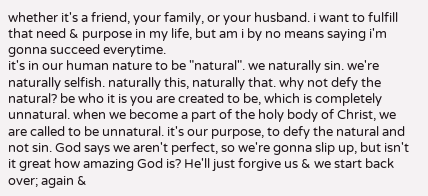whether it's a friend, your family, or your husband. i want to fulfill that need & purpose in my life, but am i by no means saying i'm gonna succeed everytime.
it's in our human nature to be "natural". we naturally sin. we're naturally selfish. naturally this, naturally that. why not defy the natural? be who it is you are created to be, which is completely unnatural. when we become a part of the holy body of Christ, we are called to be unnatural. it's our purpose, to defy the natural and not sin. God says we aren't perfect, so we're gonna slip up, but isn't it great how amazing God is? He'll just forgive us & we start back over; again &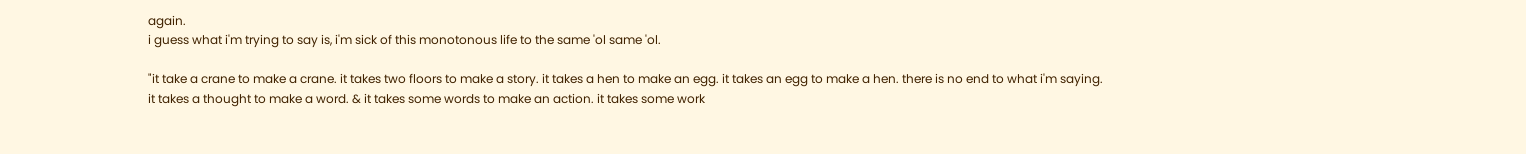again.
i guess what i'm trying to say is, i'm sick of this monotonous life to the same 'ol same 'ol.

"it take a crane to make a crane. it takes two floors to make a story. it takes a hen to make an egg. it takes an egg to make a hen. there is no end to what i'm saying.
it takes a thought to make a word. & it takes some words to make an action. it takes some work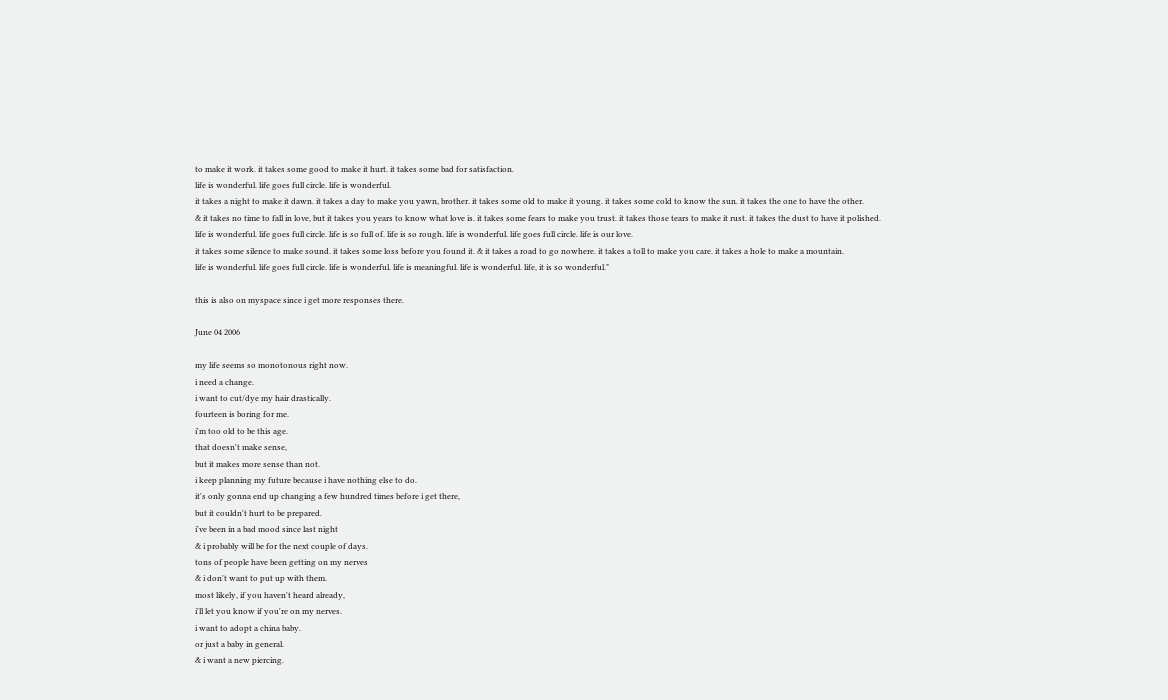to make it work. it takes some good to make it hurt. it takes some bad for satisfaction.
life is wonderful. life goes full circle. life is wonderful.
it takes a night to make it dawn. it takes a day to make you yawn, brother. it takes some old to make it young. it takes some cold to know the sun. it takes the one to have the other.
& it takes no time to fall in love, but it takes you years to know what love is. it takes some fears to make you trust. it takes those tears to make it rust. it takes the dust to have it polished.
life is wonderful. life goes full circle. life is so full of. life is so rough. life is wonderful. life goes full circle. life is our love.
it takes some silence to make sound. it takes some loss before you found it. & it takes a road to go nowhere. it takes a toll to make you care. it takes a hole to make a mountain.
life is wonderful. life goes full circle. life is wonderful. life is meaningful. life is wonderful. life, it is so wonderful."

this is also on myspace since i get more responses there.

June 04 2006

my life seems so monotonous right now.
i need a change.
i want to cut/dye my hair drastically.
fourteen is boring for me.
i'm too old to be this age.
that doesn't make sense,
but it makes more sense than not.
i keep planning my future because i have nothing else to do.
it's only gonna end up changing a few hundred times before i get there,
but it couldn't hurt to be prepared.
i've been in a bad mood since last night
& i probably will be for the next couple of days.
tons of people have been getting on my nerves
& i don't want to put up with them.
most likely, if you haven't heard already,
i'll let you know if you're on my nerves.
i want to adopt a china baby.
or just a baby in general.
& i want a new piercing.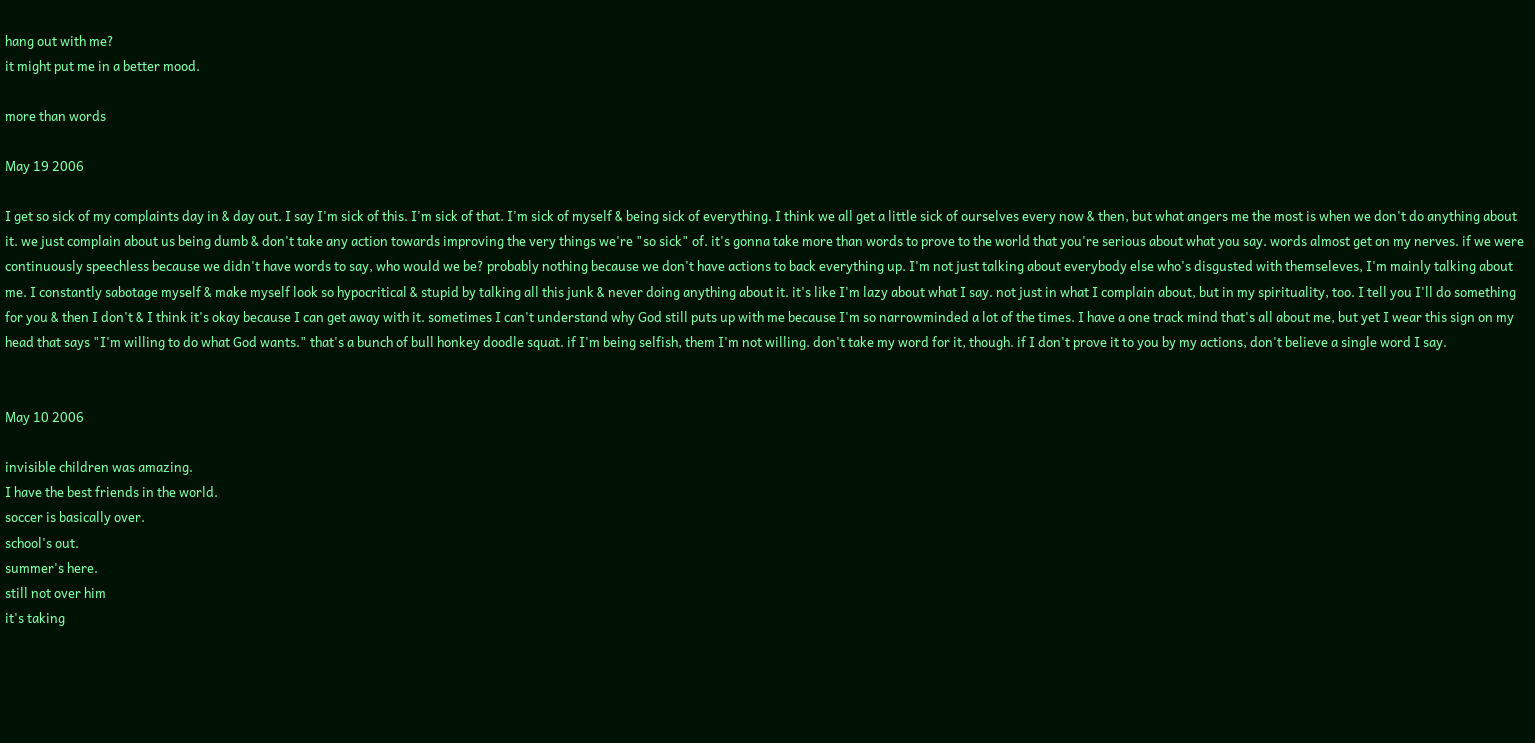hang out with me?
it might put me in a better mood.

more than words

May 19 2006

I get so sick of my complaints day in & day out. I say I'm sick of this. I'm sick of that. I'm sick of myself & being sick of everything. I think we all get a little sick of ourselves every now & then, but what angers me the most is when we don't do anything about it. we just complain about us being dumb & don't take any action towards improving the very things we're "so sick" of. it's gonna take more than words to prove to the world that you're serious about what you say. words almost get on my nerves. if we were continuously speechless because we didn't have words to say, who would we be? probably nothing because we don't have actions to back everything up. I'm not just talking about everybody else who's disgusted with themseleves, I'm mainly talking about me. I constantly sabotage myself & make myself look so hypocritical & stupid by talking all this junk & never doing anything about it. it's like I'm lazy about what I say. not just in what I complain about, but in my spirituality, too. I tell you I'll do something for you & then I don't & I think it's okay because I can get away with it. sometimes I can't understand why God still puts up with me because I'm so narrowminded a lot of the times. I have a one track mind that's all about me, but yet I wear this sign on my head that says "I'm willing to do what God wants." that's a bunch of bull honkey doodle squat. if I'm being selfish, them I'm not willing. don't take my word for it, though. if I don't prove it to you by my actions, don't believe a single word I say.


May 10 2006

invisible children was amazing.
I have the best friends in the world.
soccer is basically over.
school's out.
summer's here.
still not over him
it's taking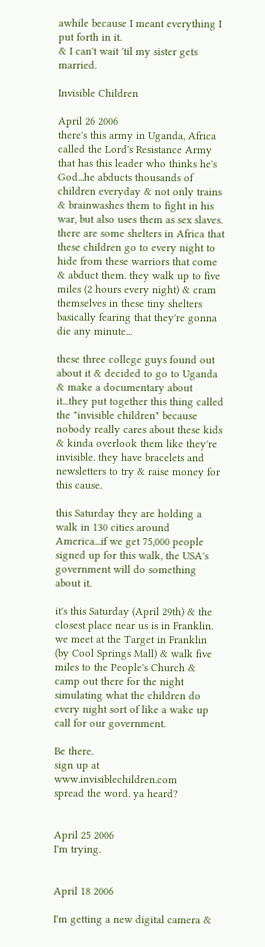awhile because I meant everything I put forth in it.
& I can't wait 'til my sister gets married.

Invisible Children

April 26 2006
there's this army in Uganda, Africa called the Lord's Resistance Army that has this leader who thinks he's God...he abducts thousands of children everyday & not only trains & brainwashes them to fight in his war, but also uses them as sex slaves. there are some shelters in Africa that these children go to every night to hide from these warriors that come & abduct them. they walk up to five miles (2 hours every night) & cram themselves in these tiny shelters basically fearing that they're gonna die any minute...

these three college guys found out about it & decided to go to Uganda & make a documentary about it...they put together this thing called the "invisible children" because nobody really cares about these kids & kinda overlook them like they're invisible. they have bracelets and newsletters to try & raise money for this cause.

this Saturday they are holding a walk in 130 cities around America...if we get 75,000 people signed up for this walk, the USA's government will do something about it.

it's this Saturday (April 29th) & the closest place near us is in Franklin. we meet at the Target in Franklin (by Cool Springs Mall) & walk five miles to the People's Church & camp out there for the night simulating what the children do every night sort of like a wake up call for our government.

Be there.
sign up at www.invisiblechildren.com
spread the word. ya heard?


April 25 2006
I'm trying.


April 18 2006

I'm getting a new digital camera &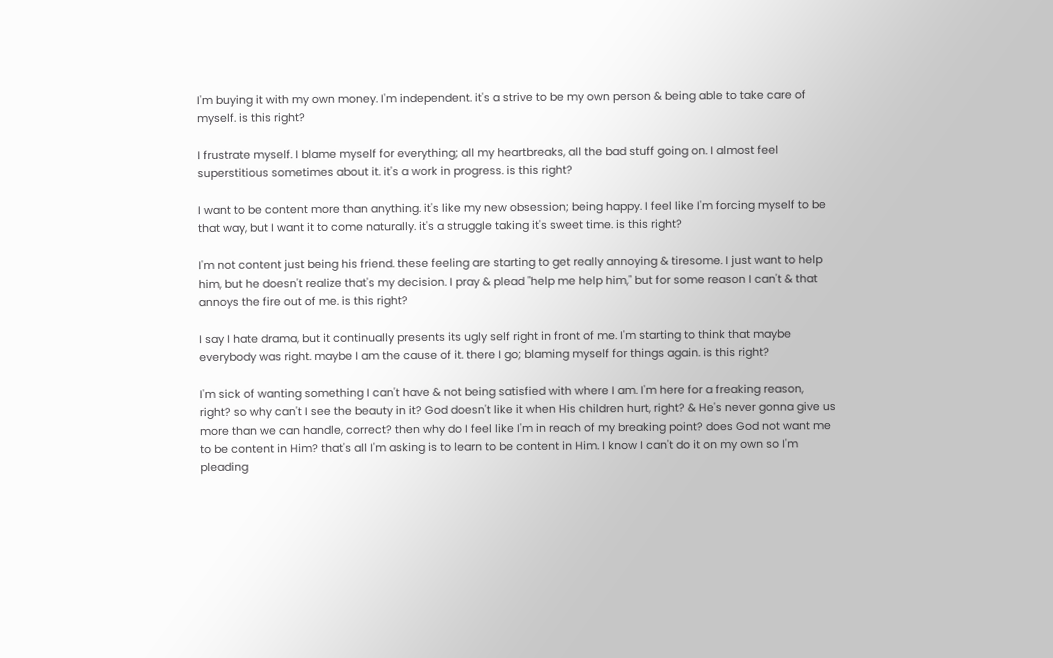I'm buying it with my own money. I'm independent. it's a strive to be my own person & being able to take care of myself. is this right?

I frustrate myself. I blame myself for everything; all my heartbreaks, all the bad stuff going on. I almost feel superstitious sometimes about it. it's a work in progress. is this right?

I want to be content more than anything. it's like my new obsession; being happy. I feel like I'm forcing myself to be that way, but I want it to come naturally. it's a struggle taking it's sweet time. is this right?

I'm not content just being his friend. these feeling are starting to get really annoying & tiresome. I just want to help him, but he doesn't realize that's my decision. I pray & plead "help me help him," but for some reason I can't & that annoys the fire out of me. is this right?

I say I hate drama, but it continually presents its ugly self right in front of me. I'm starting to think that maybe everybody was right. maybe I am the cause of it. there I go; blaming myself for things again. is this right?

I'm sick of wanting something I can't have & not being satisfied with where I am. I'm here for a freaking reason, right? so why can't I see the beauty in it? God doesn't like it when His children hurt, right? & He's never gonna give us more than we can handle, correct? then why do I feel like I'm in reach of my breaking point? does God not want me to be content in Him? that's all I'm asking is to learn to be content in Him. I know I can't do it on my own so I'm pleading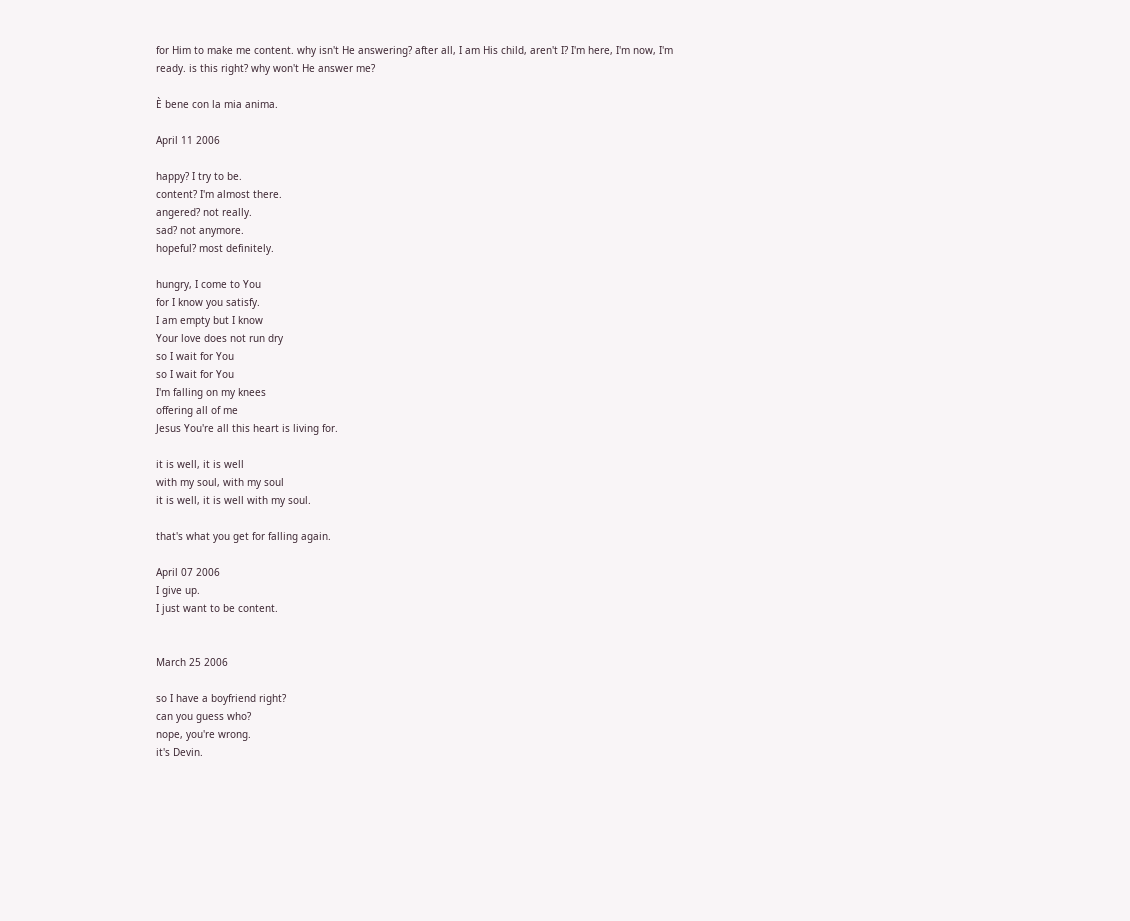for Him to make me content. why isn't He answering? after all, I am His child, aren't I? I'm here, I'm now, I'm ready. is this right? why won't He answer me?

È bene con la mia anima.

April 11 2006

happy? I try to be.
content? I'm almost there.
angered? not really.
sad? not anymore.
hopeful? most definitely.

hungry, I come to You
for I know you satisfy.
I am empty but I know
Your love does not run dry
so I wait for You
so I wait for You
I'm falling on my knees
offering all of me
Jesus You're all this heart is living for.

it is well, it is well
with my soul, with my soul
it is well, it is well with my soul.

that's what you get for falling again.

April 07 2006
I give up.
I just want to be content.


March 25 2006

so I have a boyfriend right?
can you guess who?
nope, you're wrong.
it's Devin.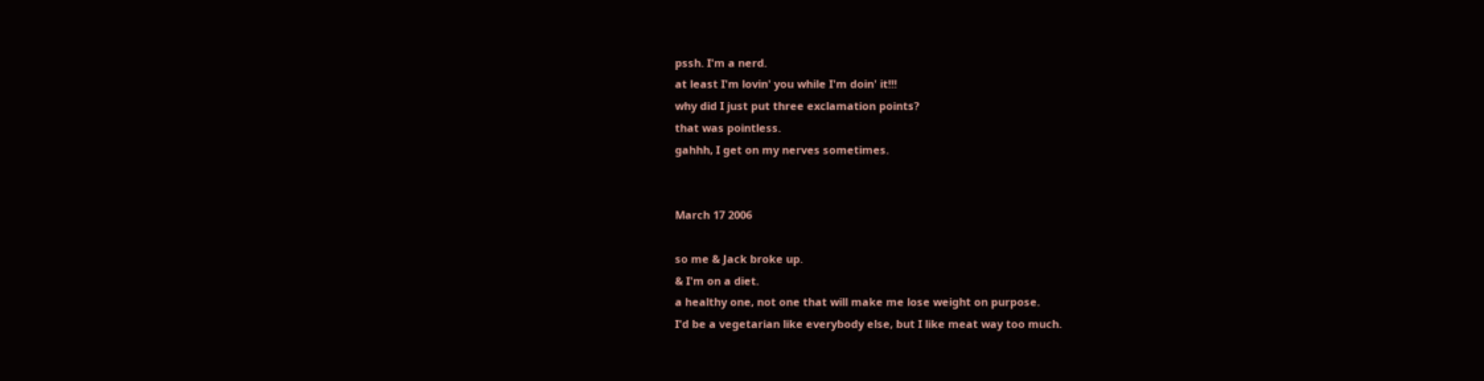pssh. I'm a nerd.
at least I'm lovin' you while I'm doin' it!!!
why did I just put three exclamation points?
that was pointless.
gahhh, I get on my nerves sometimes.


March 17 2006

so me & Jack broke up.
& I'm on a diet.
a healthy one, not one that will make me lose weight on purpose.
I'd be a vegetarian like everybody else, but I like meat way too much.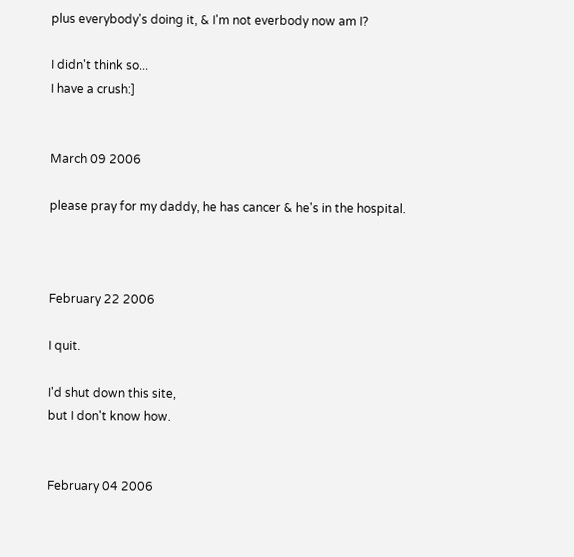plus everybody's doing it, & I'm not everbody now am I?

I didn't think so...
I have a crush:]


March 09 2006

please pray for my daddy, he has cancer & he's in the hospital.



February 22 2006

I quit.

I'd shut down this site,
but I don't know how.


February 04 2006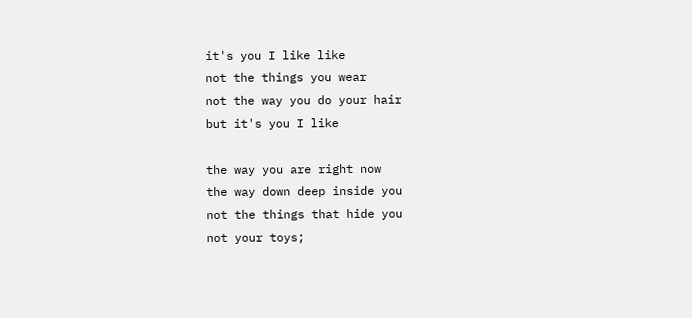it's you I like like
not the things you wear
not the way you do your hair
but it's you I like

the way you are right now
the way down deep inside you
not the things that hide you
not your toys;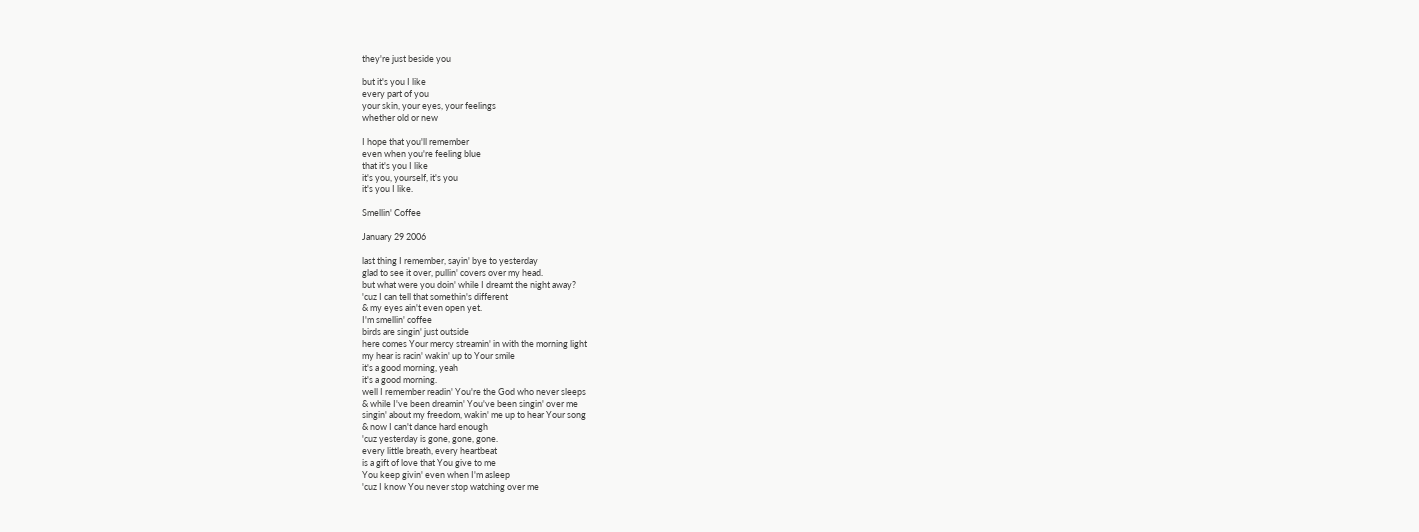they're just beside you

but it's you I like
every part of you
your skin, your eyes, your feelings
whether old or new

I hope that you'll remember
even when you're feeling blue
that it's you I like
it's you, yourself, it's you
it's you I like.

Smellin' Coffee

January 29 2006

last thing I remember, sayin' bye to yesterday
glad to see it over, pullin' covers over my head.
but what were you doin' while I dreamt the night away?
'cuz I can tell that somethin's different
& my eyes ain't even open yet.
I'm smellin' coffee
birds are singin' just outside
here comes Your mercy streamin' in with the morning light
my hear is racin' wakin' up to Your smile
it's a good morning, yeah
it's a good morning.
well I remember readin' You're the God who never sleeps
& while I've been dreamin' You've been singin' over me
singin' about my freedom, wakin' me up to hear Your song
& now I can't dance hard enough
'cuz yesterday is gone, gone, gone.
every little breath, every heartbeat
is a gift of love that You give to me
You keep givin' even when I'm asleep
'cuz I know You never stop watching over me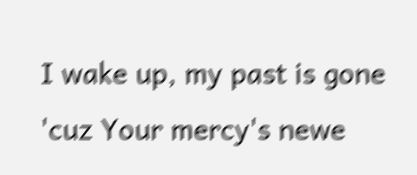I wake up, my past is gone
'cuz Your mercy's newe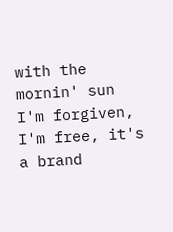with the mornin' sun
I'm forgiven, I'm free, it's a brand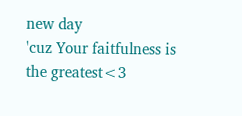new day
'cuz Your faitfulness is the greatest<3